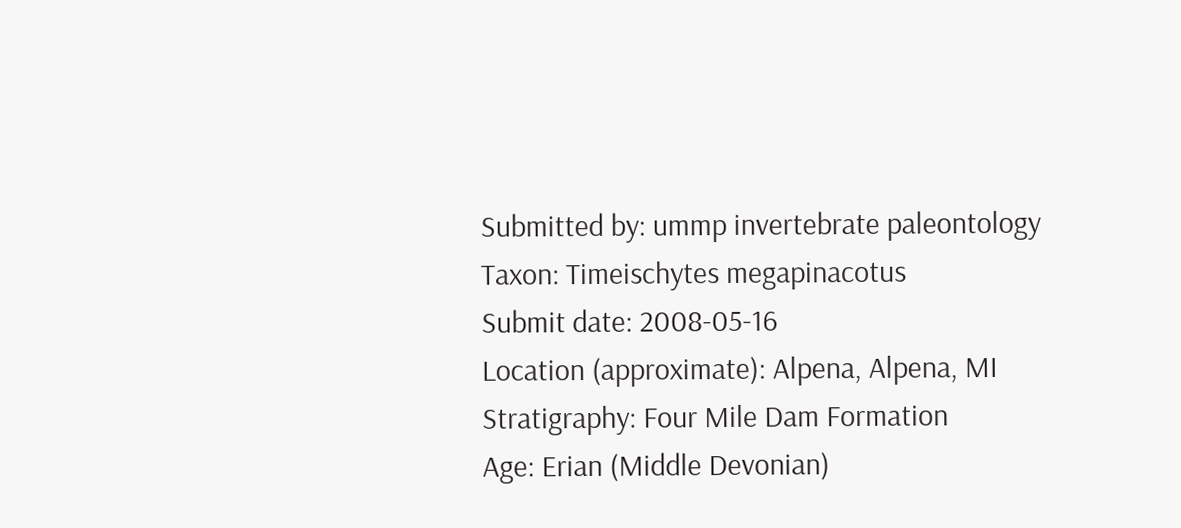Submitted by: ummp invertebrate paleontology
Taxon: Timeischytes megapinacotus
Submit date: 2008-05-16
Location (approximate): Alpena, Alpena, MI
Stratigraphy: Four Mile Dam Formation
Age: Erian (Middle Devonian)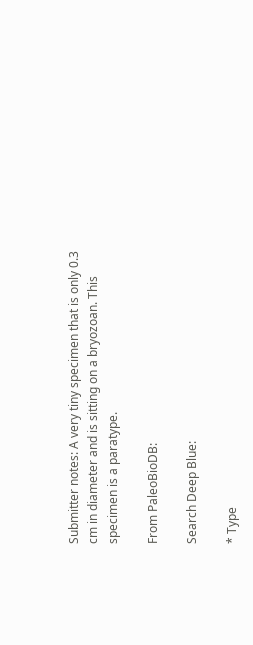Submitter notes: A very tiny specimen that is only 0.3 cm in diameter and is sitting on a bryozoan. This specimen is a paratype.

From PaleoBioDB:

Search Deep Blue:

* Type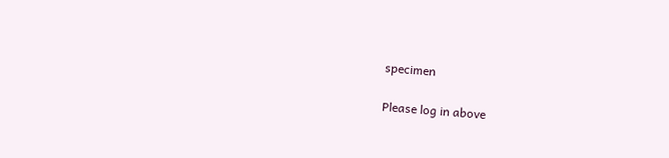specimen

Please log in above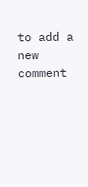to add a new comment